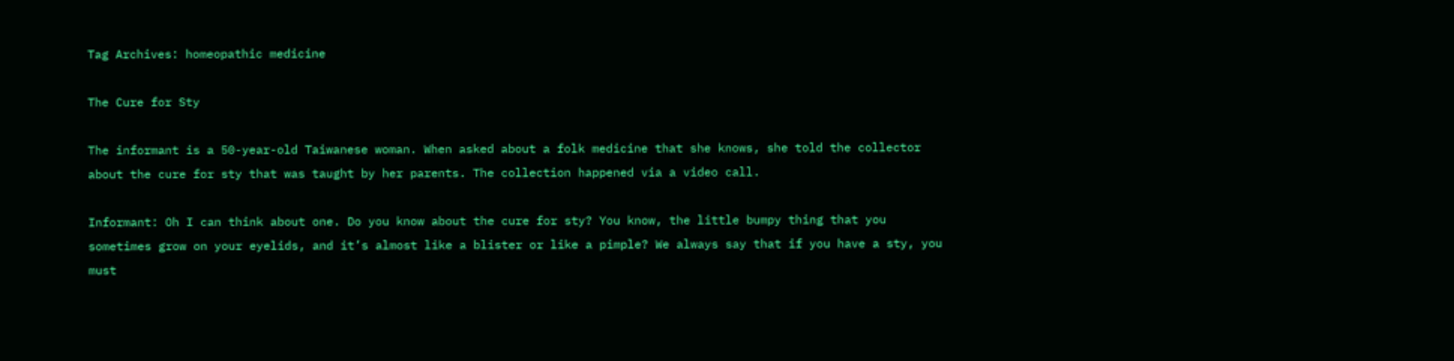Tag Archives: homeopathic medicine

The Cure for Sty

The informant is a 50-year-old Taiwanese woman. When asked about a folk medicine that she knows, she told the collector about the cure for sty that was taught by her parents. The collection happened via a video call.

Informant: Oh I can think about one. Do you know about the cure for sty? You know, the little bumpy thing that you sometimes grow on your eyelids, and it’s almost like a blister or like a pimple? We always say that if you have a sty, you must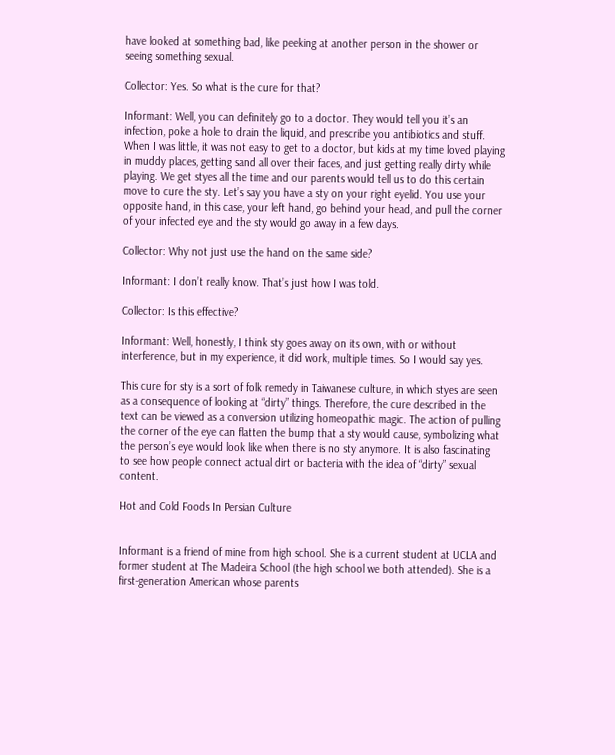have looked at something bad, like peeking at another person in the shower or seeing something sexual.

Collector: Yes. So what is the cure for that?

Informant: Well, you can definitely go to a doctor. They would tell you it’s an infection, poke a hole to drain the liquid, and prescribe you antibiotics and stuff. When I was little, it was not easy to get to a doctor, but kids at my time loved playing in muddy places, getting sand all over their faces, and just getting really dirty while playing. We get styes all the time and our parents would tell us to do this certain move to cure the sty. Let’s say you have a sty on your right eyelid. You use your opposite hand, in this case, your left hand, go behind your head, and pull the corner of your infected eye and the sty would go away in a few days.

Collector: Why not just use the hand on the same side?

Informant: I don’t really know. That’s just how I was told.

Collector: Is this effective?

Informant: Well, honestly, I think sty goes away on its own, with or without interference, but in my experience, it did work, multiple times. So I would say yes.

This cure for sty is a sort of folk remedy in Taiwanese culture, in which styes are seen as a consequence of looking at “dirty” things. Therefore, the cure described in the text can be viewed as a conversion utilizing homeopathic magic. The action of pulling the corner of the eye can flatten the bump that a sty would cause, symbolizing what the person’s eye would look like when there is no sty anymore. It is also fascinating to see how people connect actual dirt or bacteria with the idea of “dirty” sexual content.

Hot and Cold Foods In Persian Culture


Informant is a friend of mine from high school. She is a current student at UCLA and former student at The Madeira School (the high school we both attended). She is a first-generation American whose parents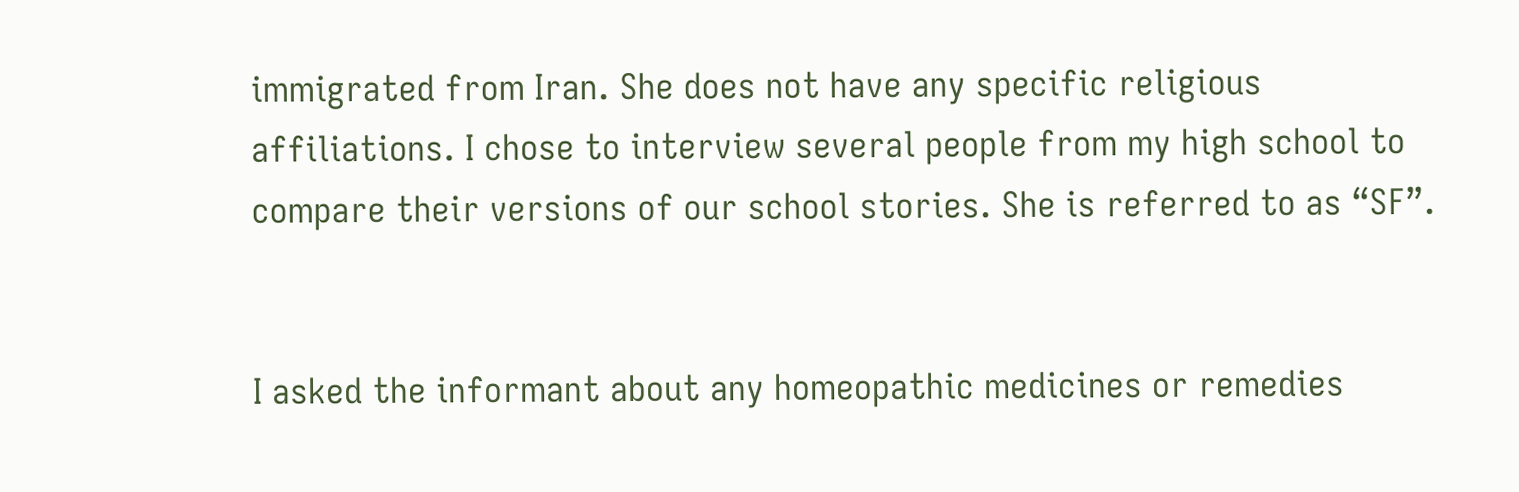immigrated from Iran. She does not have any specific religious affiliations. I chose to interview several people from my high school to compare their versions of our school stories. She is referred to as “SF”.


I asked the informant about any homeopathic medicines or remedies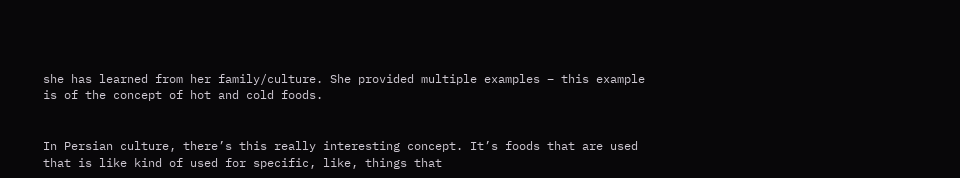she has learned from her family/culture. She provided multiple examples – this example is of the concept of hot and cold foods.


In Persian culture, there’s this really interesting concept. It’s foods that are used that is like kind of used for specific, like, things that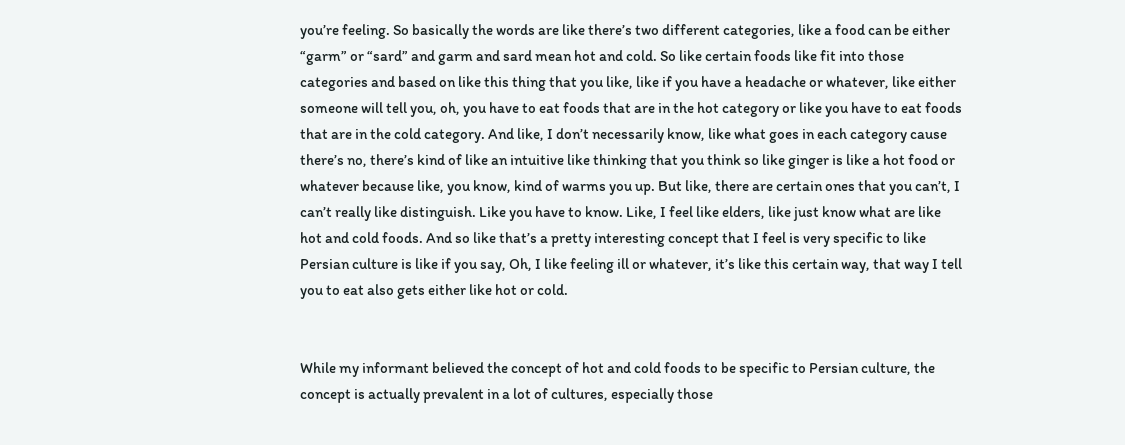you’re feeling. So basically the words are like there’s two different categories, like a food can be either “garm” or “sard” and garm and sard mean hot and cold. So like certain foods like fit into those categories and based on like this thing that you like, like if you have a headache or whatever, like either someone will tell you, oh, you have to eat foods that are in the hot category or like you have to eat foods that are in the cold category. And like, I don’t necessarily know, like what goes in each category cause there’s no, there’s kind of like an intuitive like thinking that you think so like ginger is like a hot food or whatever because like, you know, kind of warms you up. But like, there are certain ones that you can’t, I can’t really like distinguish. Like you have to know. Like, I feel like elders, like just know what are like hot and cold foods. And so like that’s a pretty interesting concept that I feel is very specific to like Persian culture is like if you say, Oh, I like feeling ill or whatever, it’s like this certain way, that way I tell you to eat also gets either like hot or cold.


While my informant believed the concept of hot and cold foods to be specific to Persian culture, the concept is actually prevalent in a lot of cultures, especially those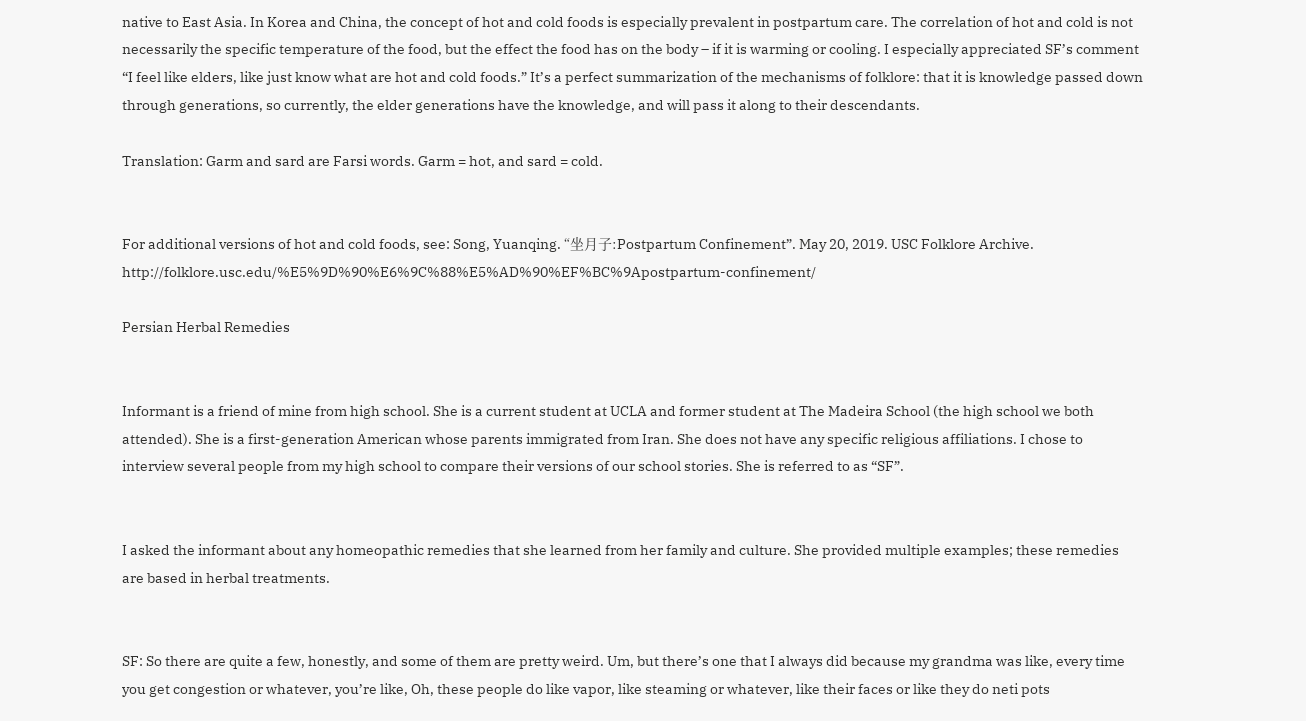native to East Asia. In Korea and China, the concept of hot and cold foods is especially prevalent in postpartum care. The correlation of hot and cold is not necessarily the specific temperature of the food, but the effect the food has on the body – if it is warming or cooling. I especially appreciated SF’s comment “I feel like elders, like just know what are hot and cold foods.” It’s a perfect summarization of the mechanisms of folklore: that it is knowledge passed down through generations, so currently, the elder generations have the knowledge, and will pass it along to their descendants.

Translation: Garm and sard are Farsi words. Garm = hot, and sard = cold.


For additional versions of hot and cold foods, see: Song, Yuanqing. “坐月子:Postpartum Confinement”. May 20, 2019. USC Folklore Archive. http://folklore.usc.edu/%E5%9D%90%E6%9C%88%E5%AD%90%EF%BC%9Apostpartum-confinement/

Persian Herbal Remedies


Informant is a friend of mine from high school. She is a current student at UCLA and former student at The Madeira School (the high school we both attended). She is a first-generation American whose parents immigrated from Iran. She does not have any specific religious affiliations. I chose to interview several people from my high school to compare their versions of our school stories. She is referred to as “SF”.


I asked the informant about any homeopathic remedies that she learned from her family and culture. She provided multiple examples; these remedies are based in herbal treatments.


SF: So there are quite a few, honestly, and some of them are pretty weird. Um, but there’s one that I always did because my grandma was like, every time you get congestion or whatever, you’re like, Oh, these people do like vapor, like steaming or whatever, like their faces or like they do neti pots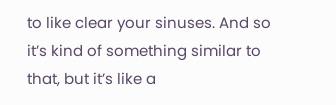to like clear your sinuses. And so it’s kind of something similar to that, but it’s like a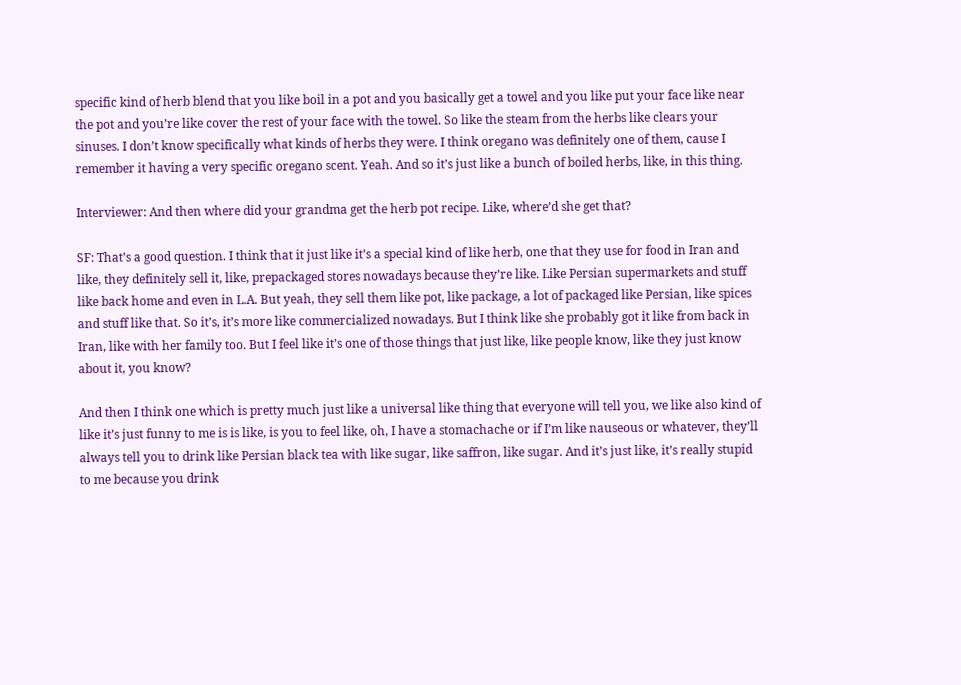specific kind of herb blend that you like boil in a pot and you basically get a towel and you like put your face like near the pot and you’re like cover the rest of your face with the towel. So like the steam from the herbs like clears your sinuses. I don’t know specifically what kinds of herbs they were. I think oregano was definitely one of them, cause I remember it having a very specific oregano scent. Yeah. And so it’s just like a bunch of boiled herbs, like, in this thing.

Interviewer: And then where did your grandma get the herb pot recipe. Like, where’d she get that?

SF: That’s a good question. I think that it just like it’s a special kind of like herb, one that they use for food in Iran and like, they definitely sell it, like, prepackaged stores nowadays because they’re like. Like Persian supermarkets and stuff like back home and even in L.A. But yeah, they sell them like pot, like package, a lot of packaged like Persian, like spices and stuff like that. So it’s, it’s more like commercialized nowadays. But I think like she probably got it like from back in Iran, like with her family too. But I feel like it’s one of those things that just like, like people know, like they just know about it, you know?

And then I think one which is pretty much just like a universal like thing that everyone will tell you, we like also kind of like it’s just funny to me is is like, is you to feel like, oh, I have a stomachache or if I’m like nauseous or whatever, they’ll always tell you to drink like Persian black tea with like sugar, like saffron, like sugar. And it’s just like, it’s really stupid to me because you drink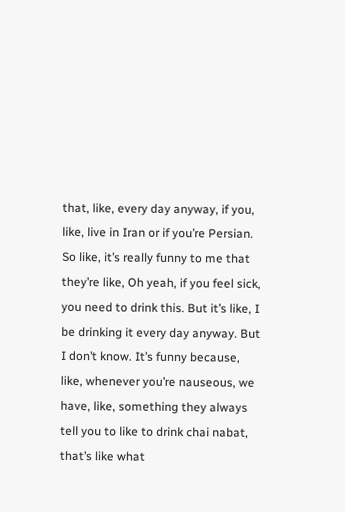that, like, every day anyway, if you, like, live in Iran or if you’re Persian. So like, it’s really funny to me that they’re like, Oh yeah, if you feel sick, you need to drink this. But it’s like, I be drinking it every day anyway. But I don’t know. It’s funny because, like, whenever you’re nauseous, we have, like, something they always tell you to like to drink chai nabat, that’s like what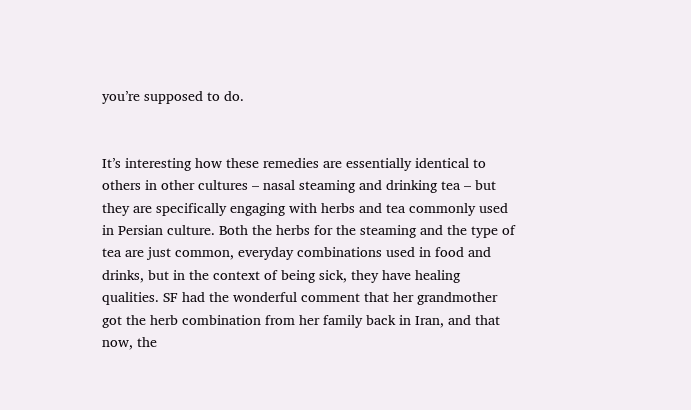you’re supposed to do.


It’s interesting how these remedies are essentially identical to others in other cultures – nasal steaming and drinking tea – but they are specifically engaging with herbs and tea commonly used in Persian culture. Both the herbs for the steaming and the type of tea are just common, everyday combinations used in food and drinks, but in the context of being sick, they have healing qualities. SF had the wonderful comment that her grandmother got the herb combination from her family back in Iran, and that now, the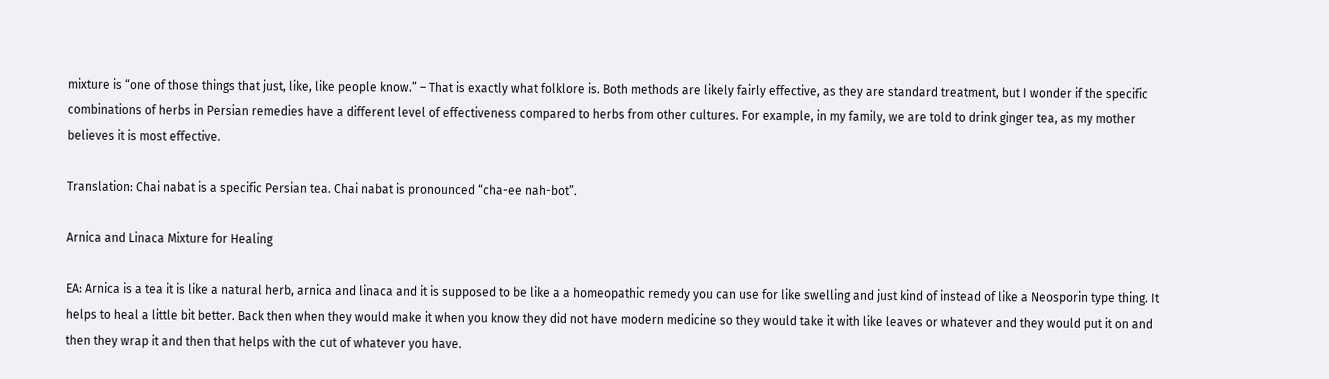mixture is “one of those things that just, like, like people know.” – That is exactly what folklore is. Both methods are likely fairly effective, as they are standard treatment, but I wonder if the specific combinations of herbs in Persian remedies have a different level of effectiveness compared to herbs from other cultures. For example, in my family, we are told to drink ginger tea, as my mother believes it is most effective.

Translation: Chai nabat is a specific Persian tea. Chai nabat is pronounced “cha-ee nah-bot”.

Arnica and Linaca Mixture for Healing

EA: Arnica is a tea it is like a natural herb, arnica and linaca and it is supposed to be like a a homeopathic remedy you can use for like swelling and just kind of instead of like a Neosporin type thing. It helps to heal a little bit better. Back then when they would make it when you know they did not have modern medicine so they would take it with like leaves or whatever and they would put it on and then they wrap it and then that helps with the cut of whatever you have.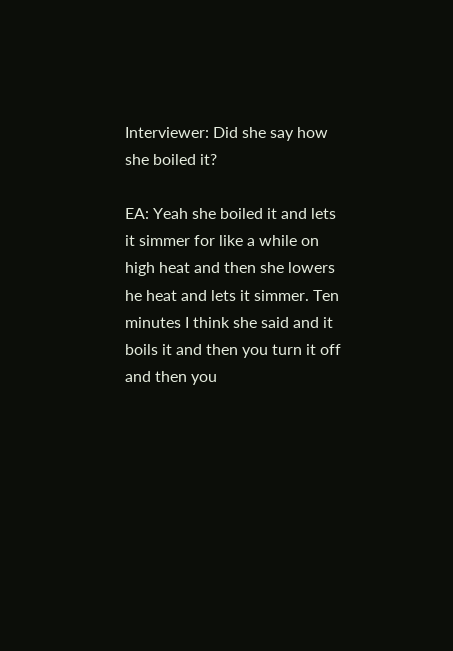Interviewer: Did she say how she boiled it?

EA: Yeah she boiled it and lets it simmer for like a while on high heat and then she lowers he heat and lets it simmer. Ten minutes I think she said and it boils it and then you turn it off and then you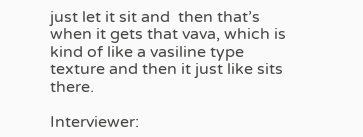just let it sit and  then that’s when it gets that vava, which is kind of like a vasiline type texture and then it just like sits there.

Interviewer: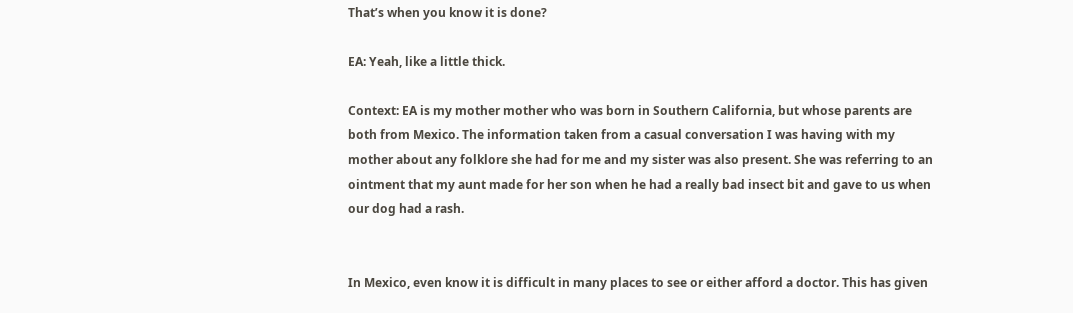That’s when you know it is done?

EA: Yeah, like a little thick.

Context: EA is my mother mother who was born in Southern California, but whose parents are both from Mexico. The information taken from a casual conversation I was having with my mother about any folklore she had for me and my sister was also present. She was referring to an ointment that my aunt made for her son when he had a really bad insect bit and gave to us when our dog had a rash.


In Mexico, even know it is difficult in many places to see or either afford a doctor. This has given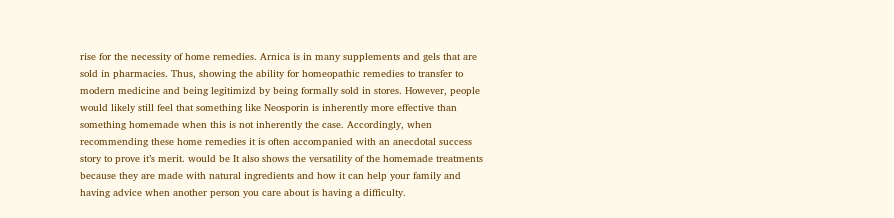rise for the necessity of home remedies. Arnica is in many supplements and gels that are sold in pharmacies. Thus, showing the ability for homeopathic remedies to transfer to modern medicine and being legitimizd by being formally sold in stores. However, people would likely still feel that something like Neosporin is inherently more effective than something homemade when this is not inherently the case. Accordingly, when recommending these home remedies it is often accompanied with an anecdotal success story to prove it’s merit. would be It also shows the versatility of the homemade treatments because they are made with natural ingredients and how it can help your family and having advice when another person you care about is having a difficulty.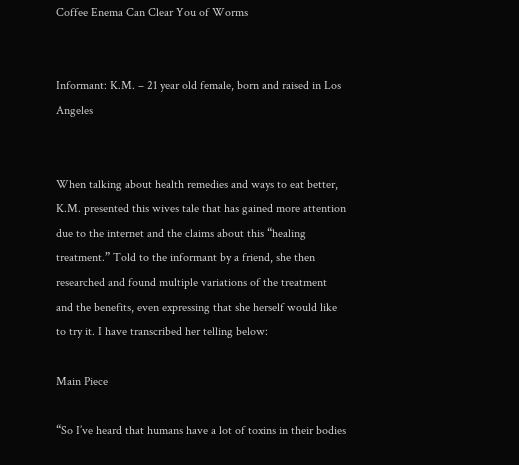Coffee Enema Can Clear You of Worms


Informant: K.M. – 21 year old female, born and raised in Los Angeles


When talking about health remedies and ways to eat better, K.M. presented this wives tale that has gained more attention due to the internet and the claims about this “healing treatment.” Told to the informant by a friend, she then researched and found multiple variations of the treatment and the benefits, even expressing that she herself would like to try it. I have transcribed her telling below:

Main Piece

“So I’ve heard that humans have a lot of toxins in their bodies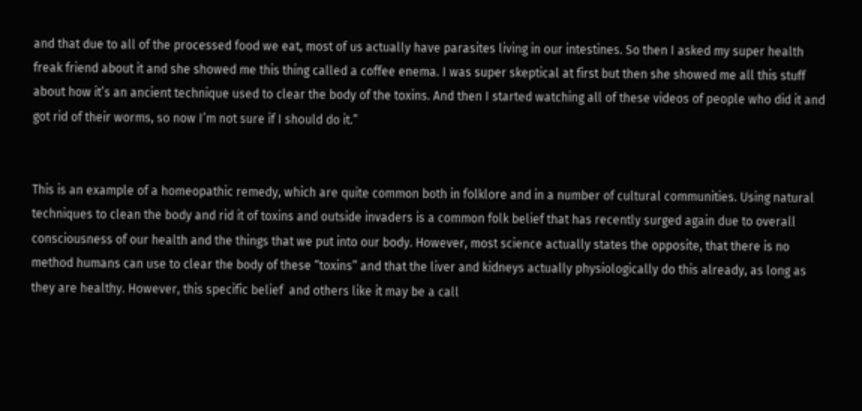and that due to all of the processed food we eat, most of us actually have parasites living in our intestines. So then I asked my super health freak friend about it and she showed me this thing called a coffee enema. I was super skeptical at first but then she showed me all this stuff about how it’s an ancient technique used to clear the body of the toxins. And then I started watching all of these videos of people who did it and got rid of their worms, so now I’m not sure if I should do it.”


This is an example of a homeopathic remedy, which are quite common both in folklore and in a number of cultural communities. Using natural techniques to clean the body and rid it of toxins and outside invaders is a common folk belief that has recently surged again due to overall consciousness of our health and the things that we put into our body. However, most science actually states the opposite, that there is no method humans can use to clear the body of these “toxins” and that the liver and kidneys actually physiologically do this already, as long as they are healthy. However, this specific belief  and others like it may be a call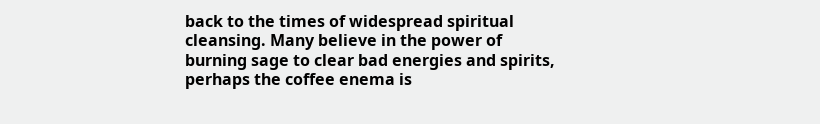back to the times of widespread spiritual cleansing. Many believe in the power of burning sage to clear bad energies and spirits, perhaps the coffee enema is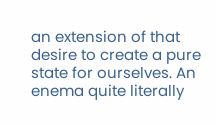an extension of that desire to create a pure state for ourselves. An enema quite literally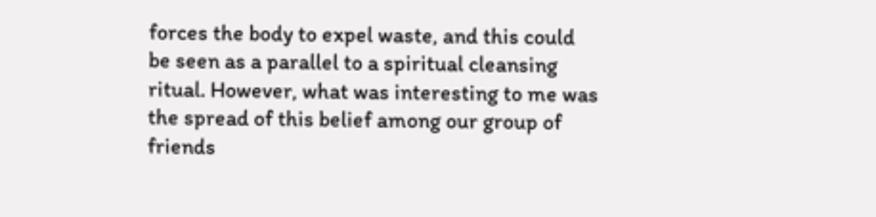forces the body to expel waste, and this could be seen as a parallel to a spiritual cleansing ritual. However, what was interesting to me was the spread of this belief among our group of friends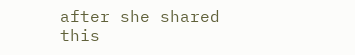after she shared this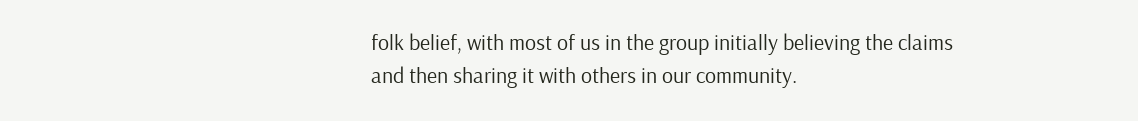folk belief, with most of us in the group initially believing the claims and then sharing it with others in our community.